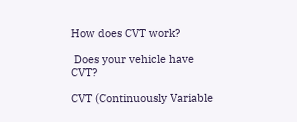How does CVT work?

 Does your vehicle have CVT?

CVT (Continuously Variable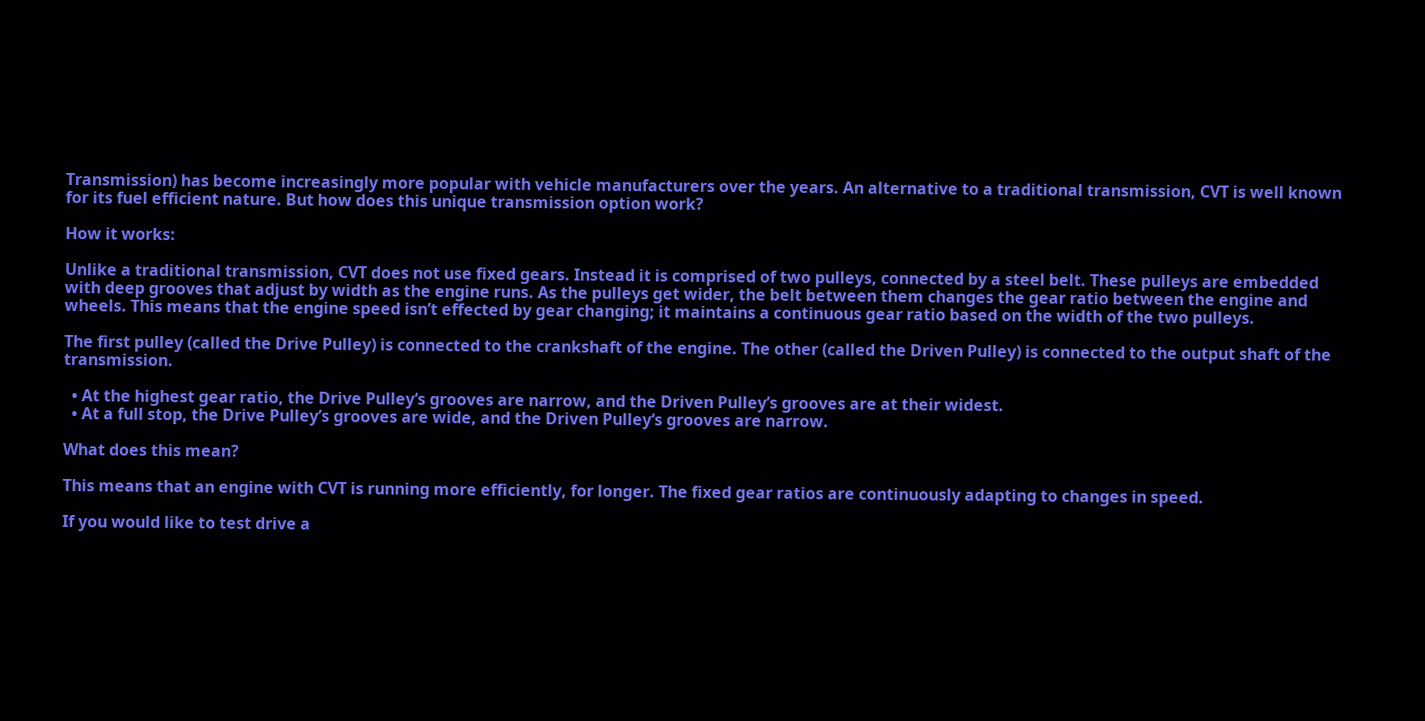Transmission) has become increasingly more popular with vehicle manufacturers over the years. An alternative to a traditional transmission, CVT is well known for its fuel efficient nature. But how does this unique transmission option work?

How it works:

Unlike a traditional transmission, CVT does not use fixed gears. Instead it is comprised of two pulleys, connected by a steel belt. These pulleys are embedded with deep grooves that adjust by width as the engine runs. As the pulleys get wider, the belt between them changes the gear ratio between the engine and wheels. This means that the engine speed isn’t effected by gear changing; it maintains a continuous gear ratio based on the width of the two pulleys.

The first pulley (called the Drive Pulley) is connected to the crankshaft of the engine. The other (called the Driven Pulley) is connected to the output shaft of the transmission.

  • At the highest gear ratio, the Drive Pulley‘s grooves are narrow, and the Driven Pulley’s grooves are at their widest.
  • At a full stop, the Drive Pulley’s grooves are wide, and the Driven Pulley‘s grooves are narrow.

What does this mean?

This means that an engine with CVT is running more efficiently, for longer. The fixed gear ratios are continuously adapting to changes in speed.

If you would like to test drive a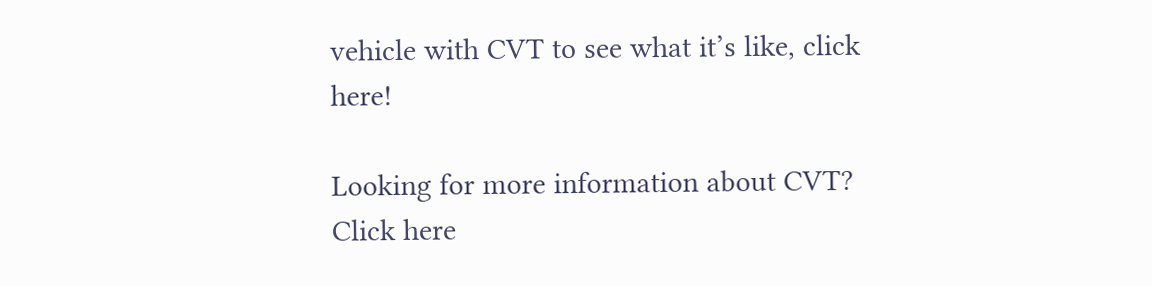vehicle with CVT to see what it’s like, click here!

Looking for more information about CVT? Click here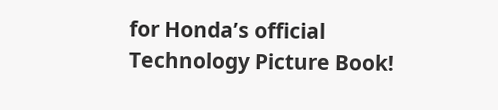for Honda’s official Technology Picture Book!